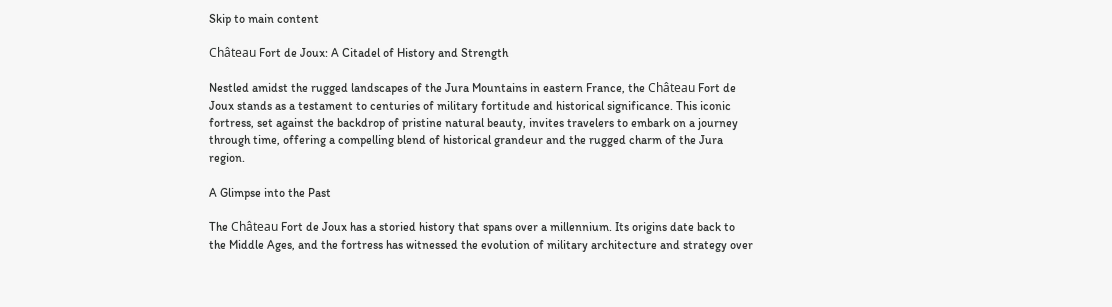Skip to main content

Château Fort de Joux: A Citadel of History and Strength

Nestled amidst the rugged landscapes of the Jura Mountains in eastern France, the Château Fort de Joux stands as a testament to centuries of military fortitude and historical significance. This iconic fortress, set against the backdrop of pristine natural beauty, invites travelers to embark on a journey through time, offering a compelling blend of historical grandeur and the rugged charm of the Jura region.

A Glimpse into the Past

The Château Fort de Joux has a storied history that spans over a millennium. Its origins date back to the Middle Ages, and the fortress has witnessed the evolution of military architecture and strategy over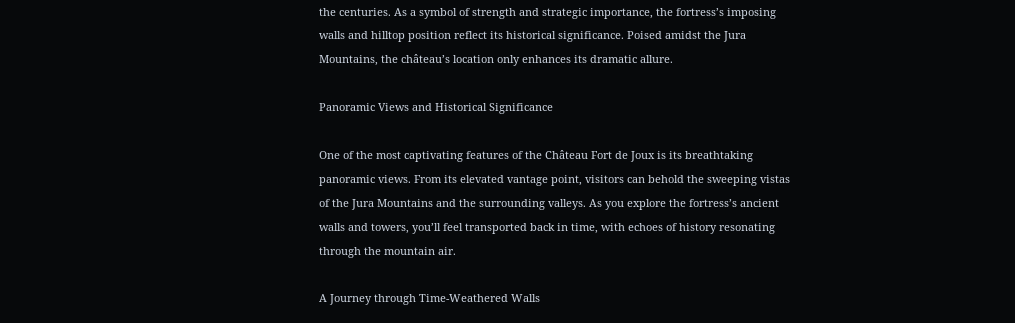the centuries. As a symbol of strength and strategic importance, the fortress’s imposing walls and hilltop position reflect its historical significance. Poised amidst the Jura Mountains, the château’s location only enhances its dramatic allure.

Panoramic Views and Historical Significance

One of the most captivating features of the Château Fort de Joux is its breathtaking panoramic views. From its elevated vantage point, visitors can behold the sweeping vistas of the Jura Mountains and the surrounding valleys. As you explore the fortress’s ancient walls and towers, you’ll feel transported back in time, with echoes of history resonating through the mountain air.

A Journey through Time-Weathered Walls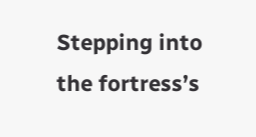Stepping into the fortress’s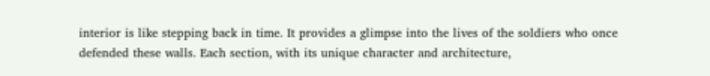interior is like stepping back in time. It provides a glimpse into the lives of the soldiers who once defended these walls. Each section, with its unique character and architecture,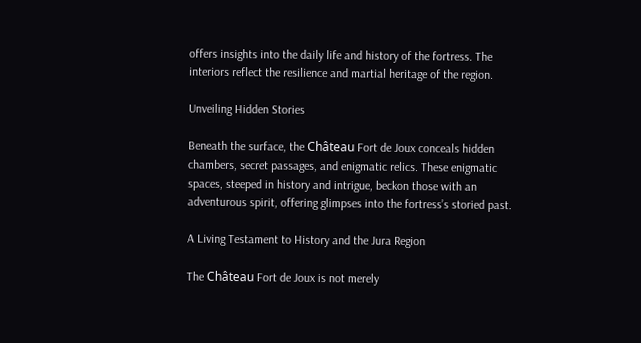offers insights into the daily life and history of the fortress. The interiors reflect the resilience and martial heritage of the region.

Unveiling Hidden Stories

Beneath the surface, the Château Fort de Joux conceals hidden chambers, secret passages, and enigmatic relics. These enigmatic spaces, steeped in history and intrigue, beckon those with an adventurous spirit, offering glimpses into the fortress’s storied past.

A Living Testament to History and the Jura Region

The Château Fort de Joux is not merely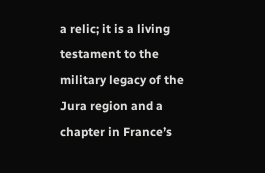a relic; it is a living testament to the military legacy of the Jura region and a chapter in France’s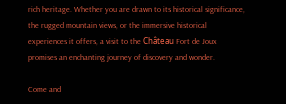rich heritage. Whether you are drawn to its historical significance, the rugged mountain views, or the immersive historical experiences it offers, a visit to the Château Fort de Joux promises an enchanting journey of discovery and wonder.

Come and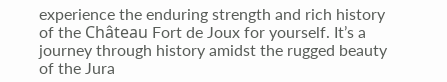experience the enduring strength and rich history of the Château Fort de Joux for yourself. It’s a journey through history amidst the rugged beauty of the Jura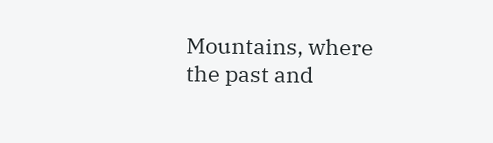Mountains, where the past and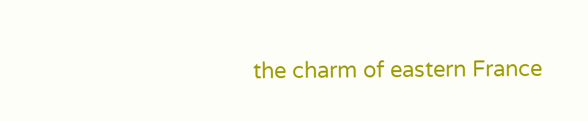the charm of eastern France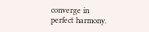converge in perfect harmony.